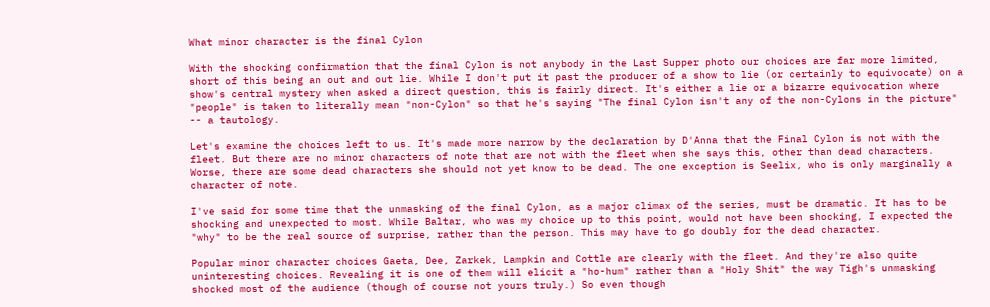What minor character is the final Cylon

With the shocking confirmation that the final Cylon is not anybody in the Last Supper photo our choices are far more limited, short of this being an out and out lie. While I don't put it past the producer of a show to lie (or certainly to equivocate) on a show's central mystery when asked a direct question, this is fairly direct. It's either a lie or a bizarre equivocation where "people" is taken to literally mean "non-Cylon" so that he's saying "The final Cylon isn't any of the non-Cylons in the picture" -- a tautology.

Let's examine the choices left to us. It's made more narrow by the declaration by D'Anna that the Final Cylon is not with the fleet. But there are no minor characters of note that are not with the fleet when she says this, other than dead characters. Worse, there are some dead characters she should not yet know to be dead. The one exception is Seelix, who is only marginally a character of note.

I've said for some time that the unmasking of the final Cylon, as a major climax of the series, must be dramatic. It has to be shocking and unexpected to most. While Baltar, who was my choice up to this point, would not have been shocking, I expected the "why" to be the real source of surprise, rather than the person. This may have to go doubly for the dead character.

Popular minor character choices Gaeta, Dee, Zarkek, Lampkin and Cottle are clearly with the fleet. And they're also quite uninteresting choices. Revealing it is one of them will elicit a "ho-hum" rather than a "Holy Shit" the way Tigh's unmasking shocked most of the audience (though of course not yours truly.) So even though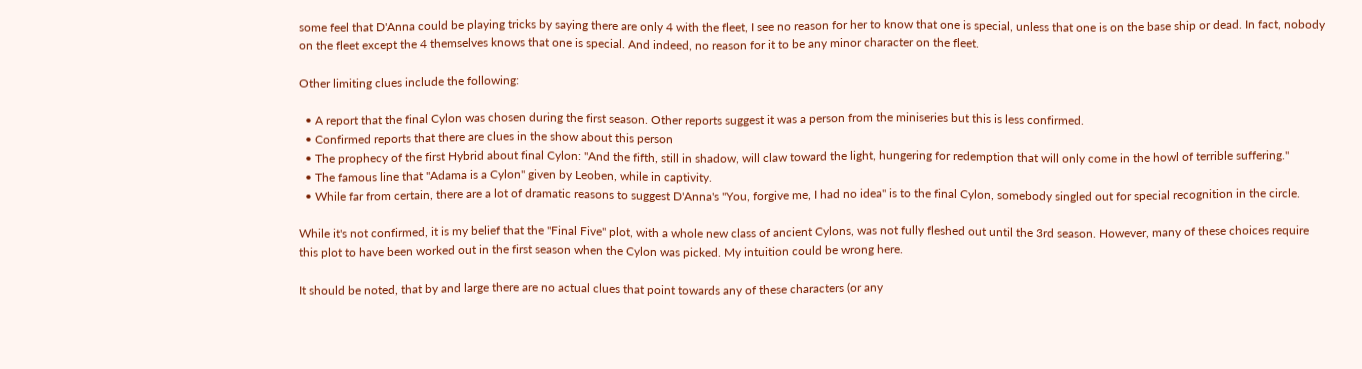some feel that D'Anna could be playing tricks by saying there are only 4 with the fleet, I see no reason for her to know that one is special, unless that one is on the base ship or dead. In fact, nobody on the fleet except the 4 themselves knows that one is special. And indeed, no reason for it to be any minor character on the fleet.

Other limiting clues include the following:

  • A report that the final Cylon was chosen during the first season. Other reports suggest it was a person from the miniseries but this is less confirmed.
  • Confirmed reports that there are clues in the show about this person
  • The prophecy of the first Hybrid about final Cylon: "And the fifth, still in shadow, will claw toward the light, hungering for redemption that will only come in the howl of terrible suffering."
  • The famous line that "Adama is a Cylon" given by Leoben, while in captivity.
  • While far from certain, there are a lot of dramatic reasons to suggest D'Anna's "You, forgive me, I had no idea" is to the final Cylon, somebody singled out for special recognition in the circle.

While it's not confirmed, it is my belief that the "Final Five" plot, with a whole new class of ancient Cylons, was not fully fleshed out until the 3rd season. However, many of these choices require this plot to have been worked out in the first season when the Cylon was picked. My intuition could be wrong here.

It should be noted, that by and large there are no actual clues that point towards any of these characters (or any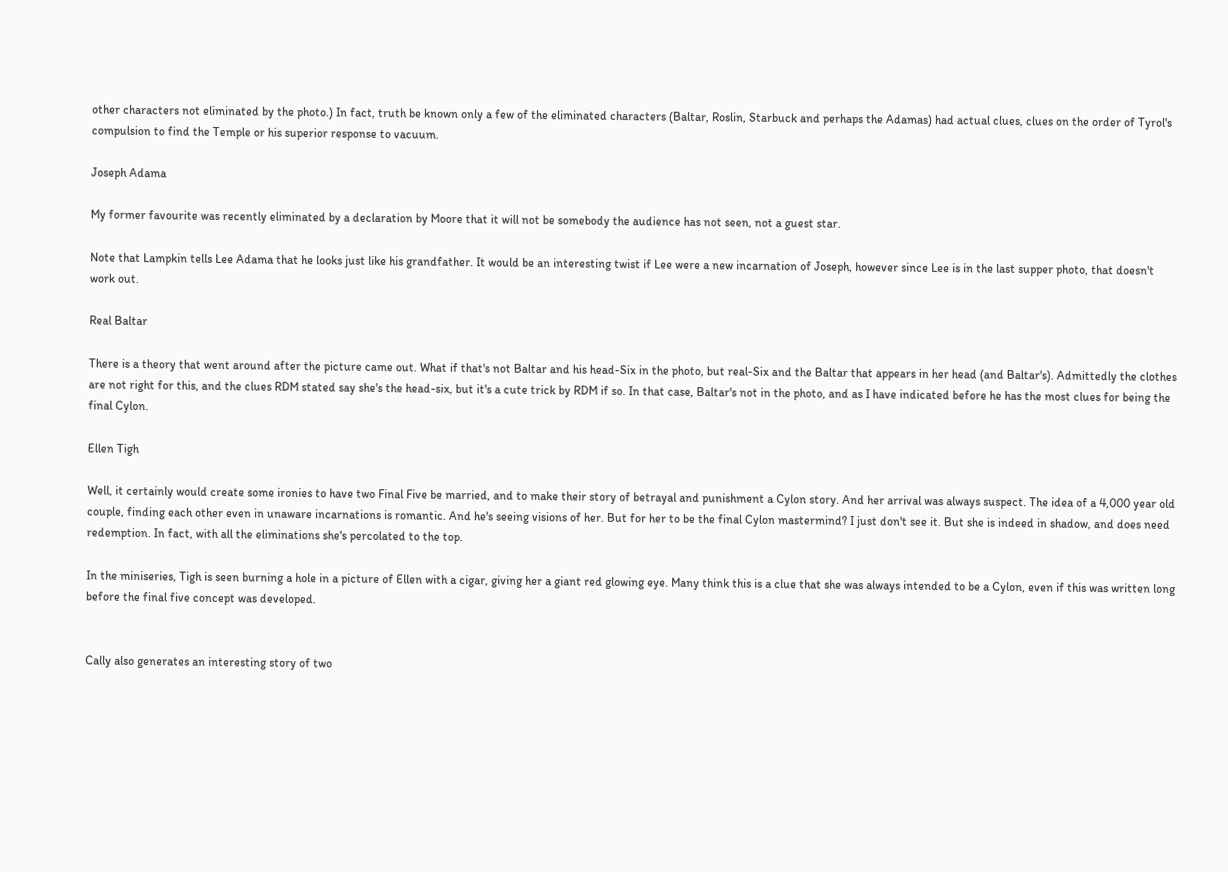other characters not eliminated by the photo.) In fact, truth be known only a few of the eliminated characters (Baltar, Roslin, Starbuck and perhaps the Adamas) had actual clues, clues on the order of Tyrol's compulsion to find the Temple or his superior response to vacuum.

Joseph Adama

My former favourite was recently eliminated by a declaration by Moore that it will not be somebody the audience has not seen, not a guest star.

Note that Lampkin tells Lee Adama that he looks just like his grandfather. It would be an interesting twist if Lee were a new incarnation of Joseph, however since Lee is in the last supper photo, that doesn't work out.

Real Baltar

There is a theory that went around after the picture came out. What if that's not Baltar and his head-Six in the photo, but real-Six and the Baltar that appears in her head (and Baltar's). Admittedly the clothes are not right for this, and the clues RDM stated say she's the head-six, but it's a cute trick by RDM if so. In that case, Baltar's not in the photo, and as I have indicated before he has the most clues for being the final Cylon.

Ellen Tigh

Well, it certainly would create some ironies to have two Final Five be married, and to make their story of betrayal and punishment a Cylon story. And her arrival was always suspect. The idea of a 4,000 year old couple, finding each other even in unaware incarnations is romantic. And he's seeing visions of her. But for her to be the final Cylon mastermind? I just don't see it. But she is indeed in shadow, and does need redemption. In fact, with all the eliminations she's percolated to the top.

In the miniseries, Tigh is seen burning a hole in a picture of Ellen with a cigar, giving her a giant red glowing eye. Many think this is a clue that she was always intended to be a Cylon, even if this was written long before the final five concept was developed.


Cally also generates an interesting story of two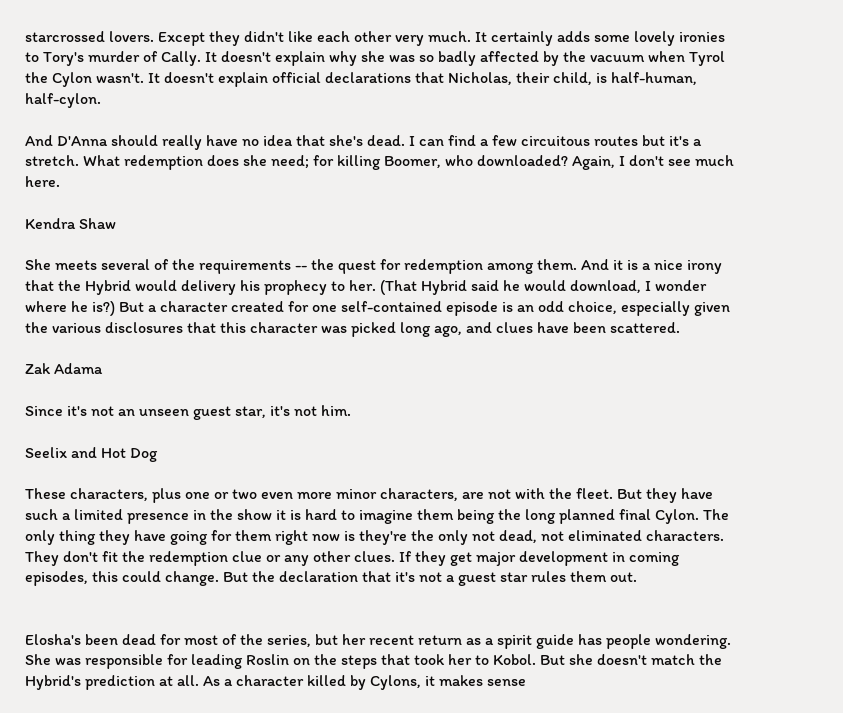starcrossed lovers. Except they didn't like each other very much. It certainly adds some lovely ironies to Tory's murder of Cally. It doesn't explain why she was so badly affected by the vacuum when Tyrol the Cylon wasn't. It doesn't explain official declarations that Nicholas, their child, is half-human, half-cylon.

And D'Anna should really have no idea that she's dead. I can find a few circuitous routes but it's a stretch. What redemption does she need; for killing Boomer, who downloaded? Again, I don't see much here.

Kendra Shaw

She meets several of the requirements -- the quest for redemption among them. And it is a nice irony that the Hybrid would delivery his prophecy to her. (That Hybrid said he would download, I wonder where he is?) But a character created for one self-contained episode is an odd choice, especially given the various disclosures that this character was picked long ago, and clues have been scattered.

Zak Adama

Since it's not an unseen guest star, it's not him.

Seelix and Hot Dog

These characters, plus one or two even more minor characters, are not with the fleet. But they have such a limited presence in the show it is hard to imagine them being the long planned final Cylon. The only thing they have going for them right now is they're the only not dead, not eliminated characters. They don't fit the redemption clue or any other clues. If they get major development in coming episodes, this could change. But the declaration that it's not a guest star rules them out.


Elosha's been dead for most of the series, but her recent return as a spirit guide has people wondering. She was responsible for leading Roslin on the steps that took her to Kobol. But she doesn't match the Hybrid's prediction at all. As a character killed by Cylons, it makes sense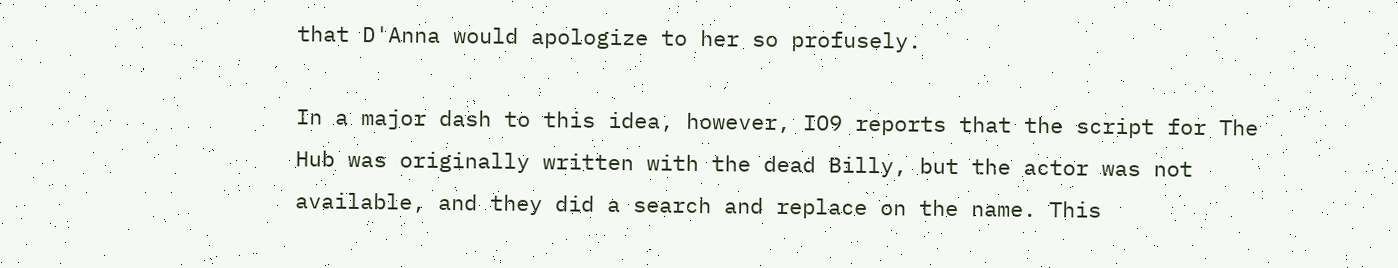that D'Anna would apologize to her so profusely.

In a major dash to this idea, however, IO9 reports that the script for The Hub was originally written with the dead Billy, but the actor was not available, and they did a search and replace on the name. This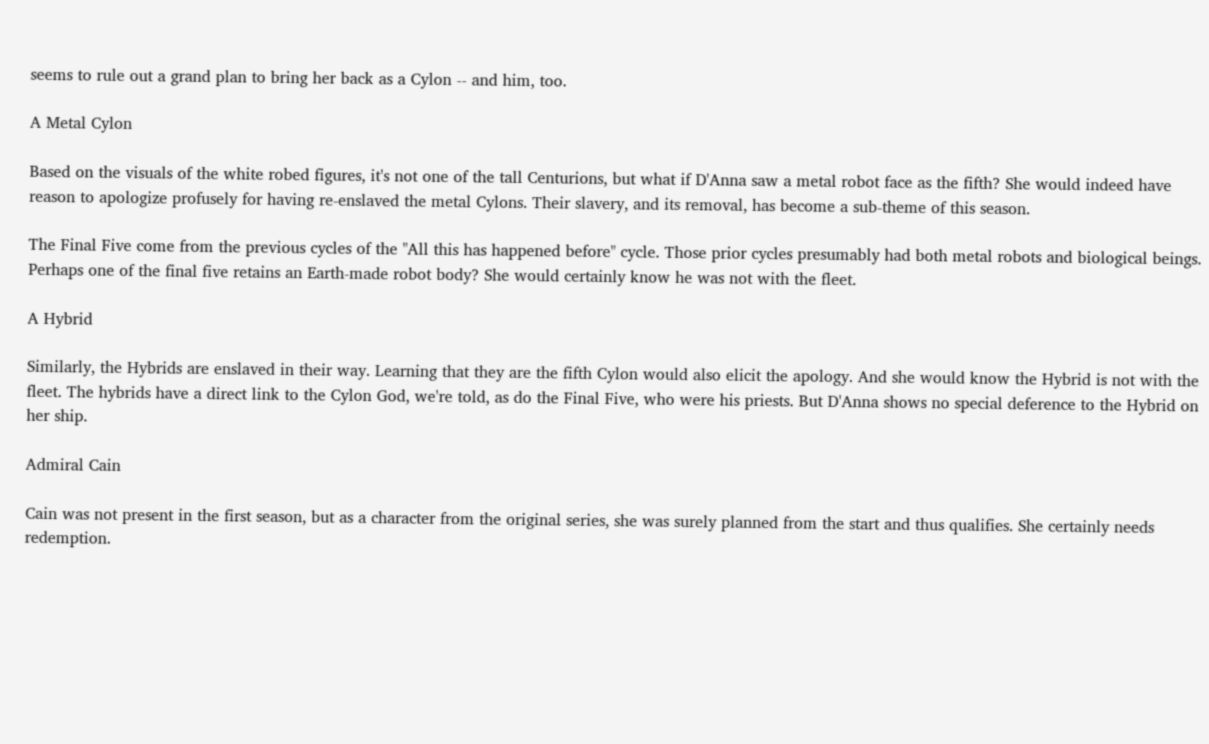seems to rule out a grand plan to bring her back as a Cylon -- and him, too.

A Metal Cylon

Based on the visuals of the white robed figures, it's not one of the tall Centurions, but what if D'Anna saw a metal robot face as the fifth? She would indeed have reason to apologize profusely for having re-enslaved the metal Cylons. Their slavery, and its removal, has become a sub-theme of this season.

The Final Five come from the previous cycles of the "All this has happened before" cycle. Those prior cycles presumably had both metal robots and biological beings. Perhaps one of the final five retains an Earth-made robot body? She would certainly know he was not with the fleet.

A Hybrid

Similarly, the Hybrids are enslaved in their way. Learning that they are the fifth Cylon would also elicit the apology. And she would know the Hybrid is not with the fleet. The hybrids have a direct link to the Cylon God, we're told, as do the Final Five, who were his priests. But D'Anna shows no special deference to the Hybrid on her ship.

Admiral Cain

Cain was not present in the first season, but as a character from the original series, she was surely planned from the start and thus qualifies. She certainly needs redemption.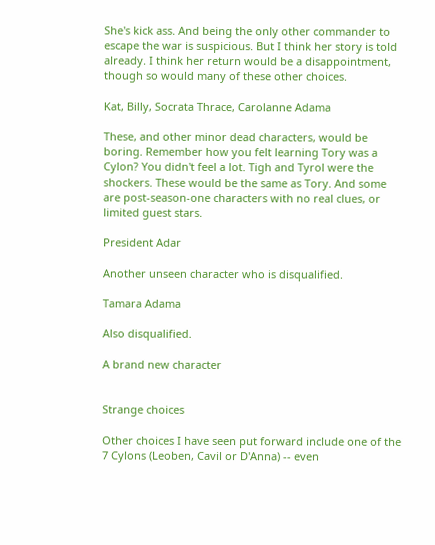She's kick ass. And being the only other commander to escape the war is suspicious. But I think her story is told already. I think her return would be a disappointment, though so would many of these other choices.

Kat, Billy, Socrata Thrace, Carolanne Adama

These, and other minor dead characters, would be boring. Remember how you felt learning Tory was a Cylon? You didn't feel a lot. Tigh and Tyrol were the shockers. These would be the same as Tory. And some are post-season-one characters with no real clues, or limited guest stars.

President Adar

Another unseen character who is disqualified.

Tamara Adama

Also disqualified.

A brand new character


Strange choices

Other choices I have seen put forward include one of the 7 Cylons (Leoben, Cavil or D'Anna) -- even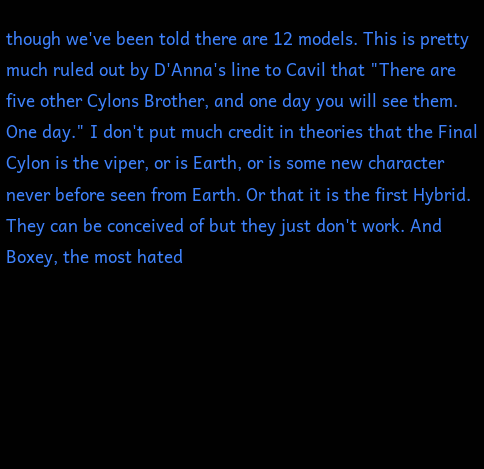though we've been told there are 12 models. This is pretty much ruled out by D'Anna's line to Cavil that "There are five other Cylons Brother, and one day you will see them. One day." I don't put much credit in theories that the Final Cylon is the viper, or is Earth, or is some new character never before seen from Earth. Or that it is the first Hybrid. They can be conceived of but they just don't work. And Boxey, the most hated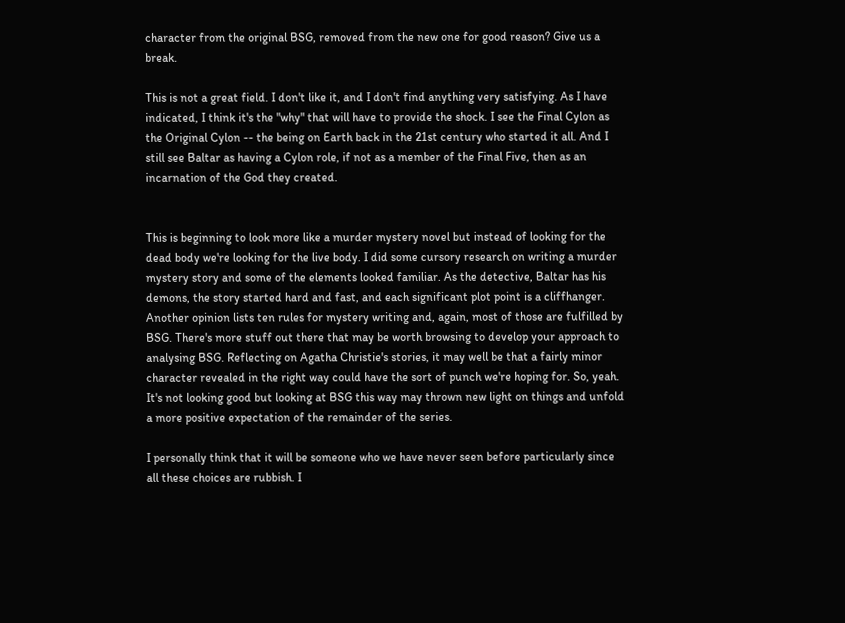character from the original BSG, removed from the new one for good reason? Give us a break.

This is not a great field. I don't like it, and I don't find anything very satisfying. As I have indicated, I think it's the "why" that will have to provide the shock. I see the Final Cylon as the Original Cylon -- the being on Earth back in the 21st century who started it all. And I still see Baltar as having a Cylon role, if not as a member of the Final Five, then as an incarnation of the God they created.


This is beginning to look more like a murder mystery novel but instead of looking for the dead body we're looking for the live body. I did some cursory research on writing a murder mystery story and some of the elements looked familiar. As the detective, Baltar has his demons, the story started hard and fast, and each significant plot point is a cliffhanger. Another opinion lists ten rules for mystery writing and, again, most of those are fulfilled by BSG. There's more stuff out there that may be worth browsing to develop your approach to analysing BSG. Reflecting on Agatha Christie's stories, it may well be that a fairly minor character revealed in the right way could have the sort of punch we're hoping for. So, yeah. It's not looking good but looking at BSG this way may thrown new light on things and unfold a more positive expectation of the remainder of the series.

I personally think that it will be someone who we have never seen before particularly since all these choices are rubbish. I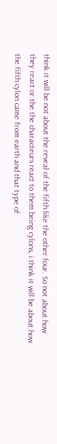think it will be not about the reveal of the fifth like the other four. So not about how they react or the the characteurs react to them being cylons, i think it will be about how the fifth cylon came from earth and that type of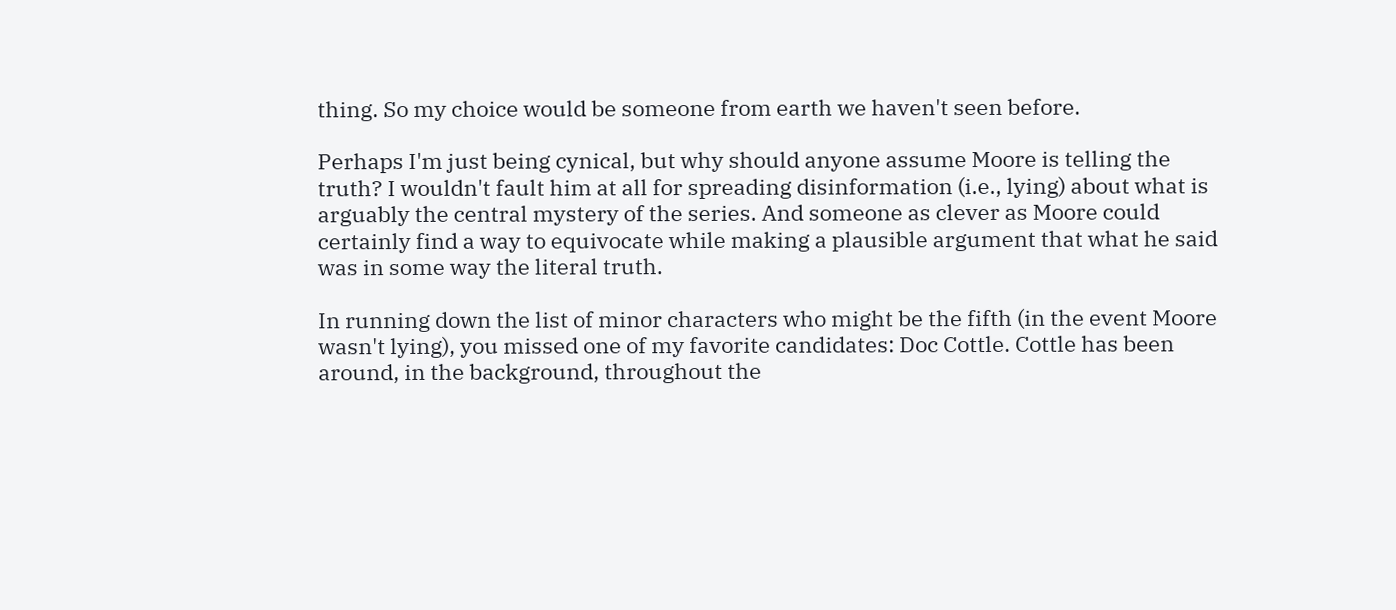thing. So my choice would be someone from earth we haven't seen before.

Perhaps I'm just being cynical, but why should anyone assume Moore is telling the truth? I wouldn't fault him at all for spreading disinformation (i.e., lying) about what is arguably the central mystery of the series. And someone as clever as Moore could certainly find a way to equivocate while making a plausible argument that what he said was in some way the literal truth.

In running down the list of minor characters who might be the fifth (in the event Moore wasn't lying), you missed one of my favorite candidates: Doc Cottle. Cottle has been around, in the background, throughout the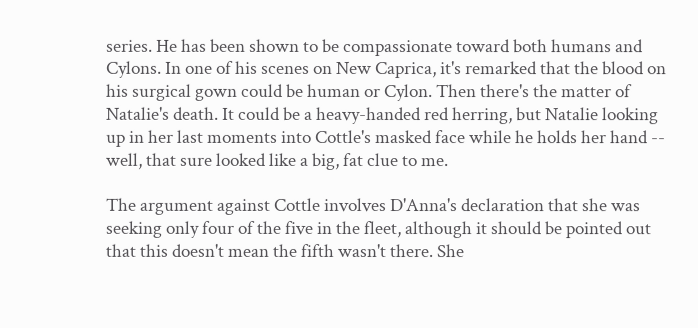series. He has been shown to be compassionate toward both humans and Cylons. In one of his scenes on New Caprica, it's remarked that the blood on his surgical gown could be human or Cylon. Then there's the matter of Natalie's death. It could be a heavy-handed red herring, but Natalie looking up in her last moments into Cottle's masked face while he holds her hand -- well, that sure looked like a big, fat clue to me.

The argument against Cottle involves D'Anna's declaration that she was seeking only four of the five in the fleet, although it should be pointed out that this doesn't mean the fifth wasn't there. She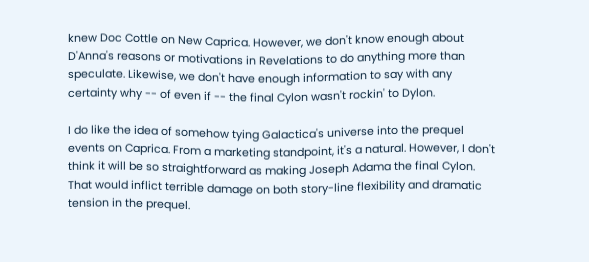knew Doc Cottle on New Caprica. However, we don't know enough about D'Anna's reasons or motivations in Revelations to do anything more than speculate. Likewise, we don't have enough information to say with any certainty why -- of even if -- the final Cylon wasn't rockin' to Dylon.

I do like the idea of somehow tying Galactica's universe into the prequel events on Caprica. From a marketing standpoint, it's a natural. However, I don't think it will be so straightforward as making Joseph Adama the final Cylon. That would inflict terrible damage on both story-line flexibility and dramatic tension in the prequel.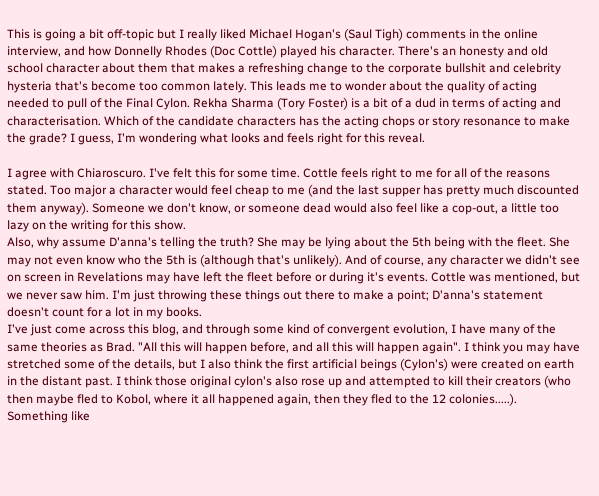This is going a bit off-topic but I really liked Michael Hogan's (Saul Tigh) comments in the online interview, and how Donnelly Rhodes (Doc Cottle) played his character. There's an honesty and old school character about them that makes a refreshing change to the corporate bullshit and celebrity hysteria that's become too common lately. This leads me to wonder about the quality of acting needed to pull of the Final Cylon. Rekha Sharma (Tory Foster) is a bit of a dud in terms of acting and characterisation. Which of the candidate characters has the acting chops or story resonance to make the grade? I guess, I'm wondering what looks and feels right for this reveal.

I agree with Chiaroscuro. I've felt this for some time. Cottle feels right to me for all of the reasons stated. Too major a character would feel cheap to me (and the last supper has pretty much discounted them anyway). Someone we don't know, or someone dead would also feel like a cop-out, a little too lazy on the writing for this show.
Also, why assume D'anna's telling the truth? She may be lying about the 5th being with the fleet. She may not even know who the 5th is (although that's unlikely). And of course, any character we didn't see on screen in Revelations may have left the fleet before or during it's events. Cottle was mentioned, but we never saw him. I'm just throwing these things out there to make a point; D'anna's statement doesn't count for a lot in my books.
I've just come across this blog, and through some kind of convergent evolution, I have many of the same theories as Brad. "All this will happen before, and all this will happen again". I think you may have stretched some of the details, but I also think the first artificial beings (Cylon's) were created on earth in the distant past. I think those original cylon's also rose up and attempted to kill their creators (who then maybe fled to Kobol, where it all happened again, then they fled to the 12 colonies.....). Something like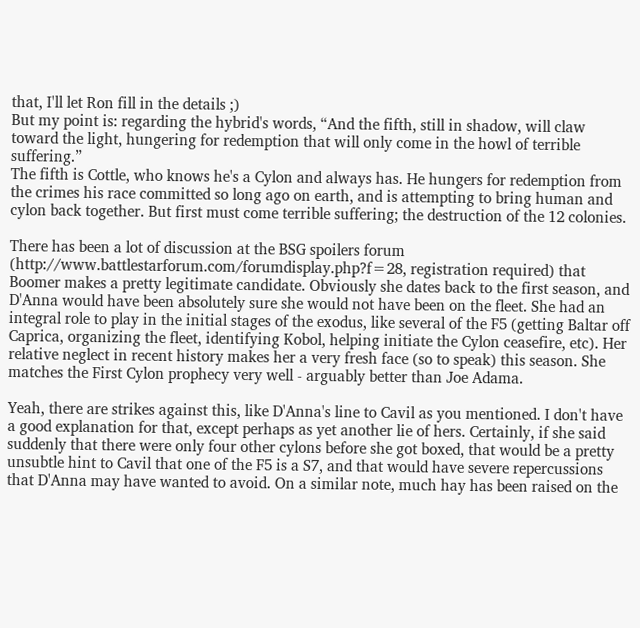that, I'll let Ron fill in the details ;)
But my point is: regarding the hybrid's words, “And the fifth, still in shadow, will claw toward the light, hungering for redemption that will only come in the howl of terrible suffering.”
The fifth is Cottle, who knows he's a Cylon and always has. He hungers for redemption from the crimes his race committed so long ago on earth, and is attempting to bring human and cylon back together. But first must come terrible suffering; the destruction of the 12 colonies.

There has been a lot of discussion at the BSG spoilers forum (http://www.battlestarforum.com/forumdisplay.php?f=28, registration required) that Boomer makes a pretty legitimate candidate. Obviously she dates back to the first season, and D'Anna would have been absolutely sure she would not have been on the fleet. She had an integral role to play in the initial stages of the exodus, like several of the F5 (getting Baltar off Caprica, organizing the fleet, identifying Kobol, helping initiate the Cylon ceasefire, etc). Her relative neglect in recent history makes her a very fresh face (so to speak) this season. She matches the First Cylon prophecy very well - arguably better than Joe Adama.

Yeah, there are strikes against this, like D'Anna's line to Cavil as you mentioned. I don't have a good explanation for that, except perhaps as yet another lie of hers. Certainly, if she said suddenly that there were only four other cylons before she got boxed, that would be a pretty unsubtle hint to Cavil that one of the F5 is a S7, and that would have severe repercussions that D'Anna may have wanted to avoid. On a similar note, much hay has been raised on the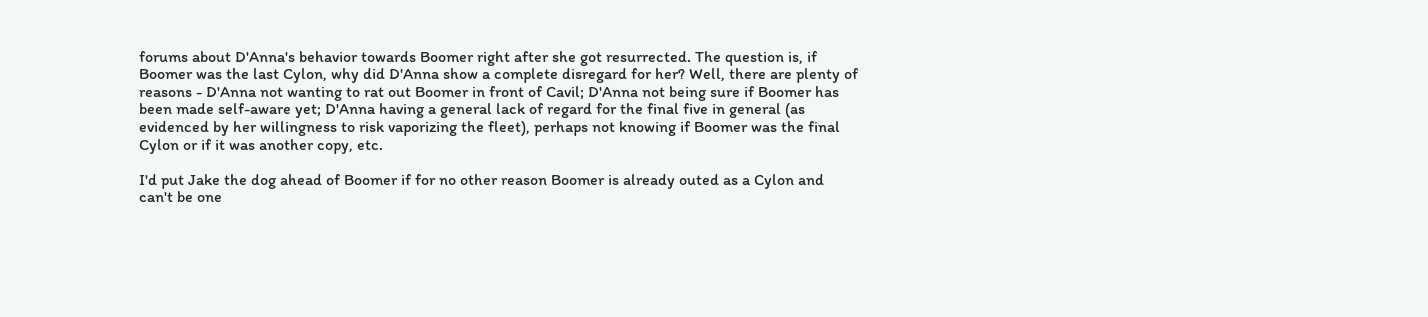forums about D'Anna's behavior towards Boomer right after she got resurrected. The question is, if Boomer was the last Cylon, why did D'Anna show a complete disregard for her? Well, there are plenty of reasons - D'Anna not wanting to rat out Boomer in front of Cavil; D'Anna not being sure if Boomer has been made self-aware yet; D'Anna having a general lack of regard for the final five in general (as evidenced by her willingness to risk vaporizing the fleet), perhaps not knowing if Boomer was the final Cylon or if it was another copy, etc.

I'd put Jake the dog ahead of Boomer if for no other reason Boomer is already outed as a Cylon and can't be one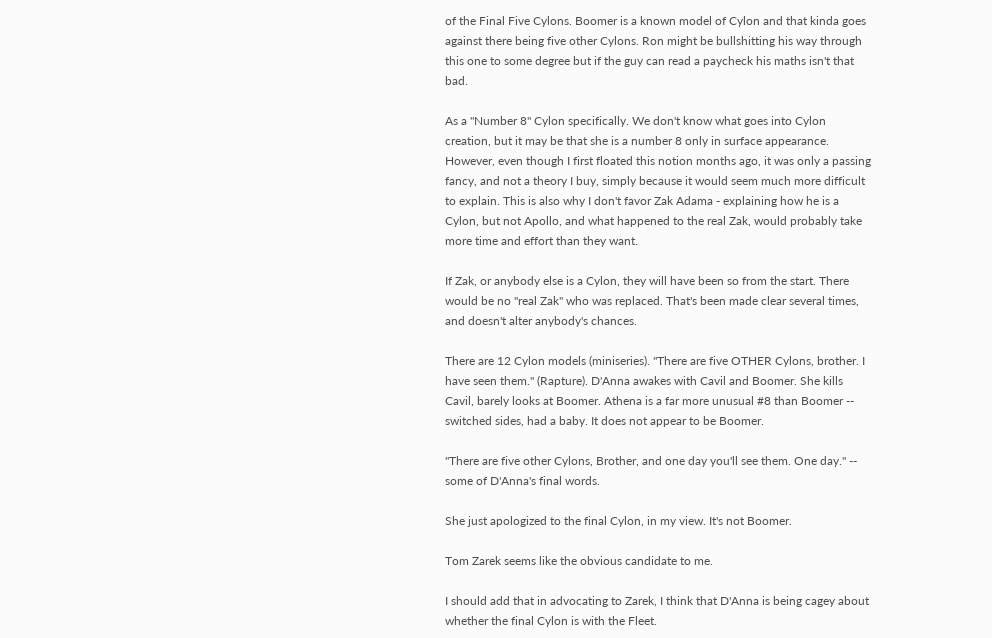of the Final Five Cylons. Boomer is a known model of Cylon and that kinda goes against there being five other Cylons. Ron might be bullshitting his way through this one to some degree but if the guy can read a paycheck his maths isn't that bad.

As a "Number 8" Cylon specifically. We don't know what goes into Cylon creation, but it may be that she is a number 8 only in surface appearance. However, even though I first floated this notion months ago, it was only a passing fancy, and not a theory I buy, simply because it would seem much more difficult to explain. This is also why I don't favor Zak Adama - explaining how he is a Cylon, but not Apollo, and what happened to the real Zak, would probably take more time and effort than they want.

If Zak, or anybody else is a Cylon, they will have been so from the start. There would be no "real Zak" who was replaced. That's been made clear several times, and doesn't alter anybody's chances.

There are 12 Cylon models (miniseries). "There are five OTHER Cylons, brother. I have seen them." (Rapture). D'Anna awakes with Cavil and Boomer. She kills Cavil, barely looks at Boomer. Athena is a far more unusual #8 than Boomer -- switched sides, had a baby. It does not appear to be Boomer.

"There are five other Cylons, Brother, and one day you'll see them. One day." -- some of D'Anna's final words.

She just apologized to the final Cylon, in my view. It's not Boomer.

Tom Zarek seems like the obvious candidate to me.

I should add that in advocating to Zarek, I think that D'Anna is being cagey about whether the final Cylon is with the Fleet.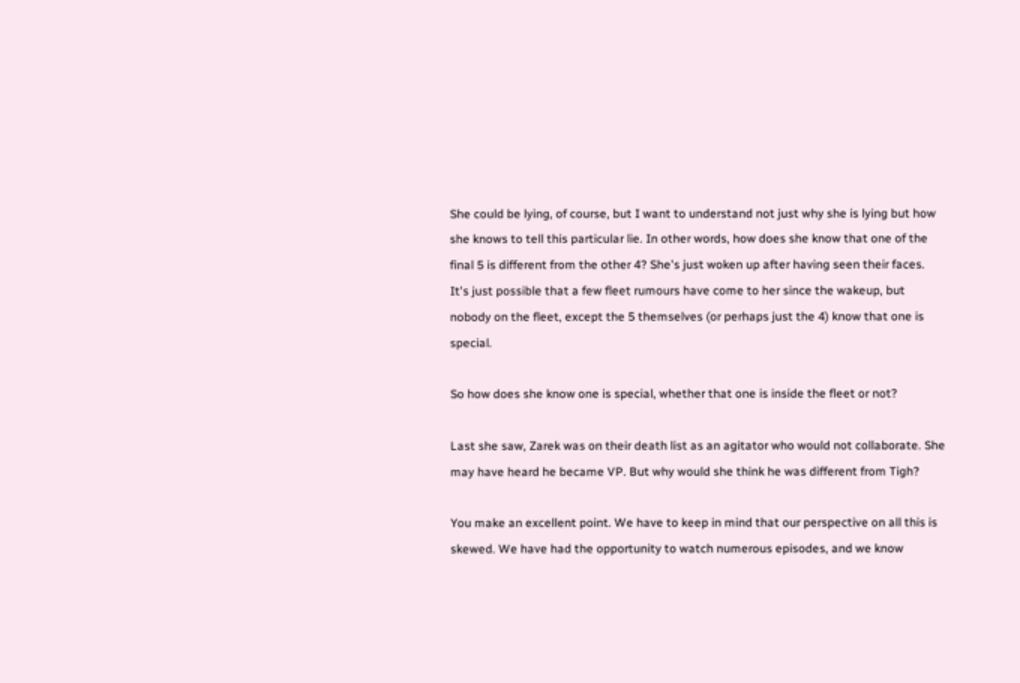She could be lying, of course, but I want to understand not just why she is lying but how she knows to tell this particular lie. In other words, how does she know that one of the final 5 is different from the other 4? She's just woken up after having seen their faces. It's just possible that a few fleet rumours have come to her since the wakeup, but nobody on the fleet, except the 5 themselves (or perhaps just the 4) know that one is special.

So how does she know one is special, whether that one is inside the fleet or not?

Last she saw, Zarek was on their death list as an agitator who would not collaborate. She may have heard he became VP. But why would she think he was different from Tigh?

You make an excellent point. We have to keep in mind that our perspective on all this is skewed. We have had the opportunity to watch numerous episodes, and we know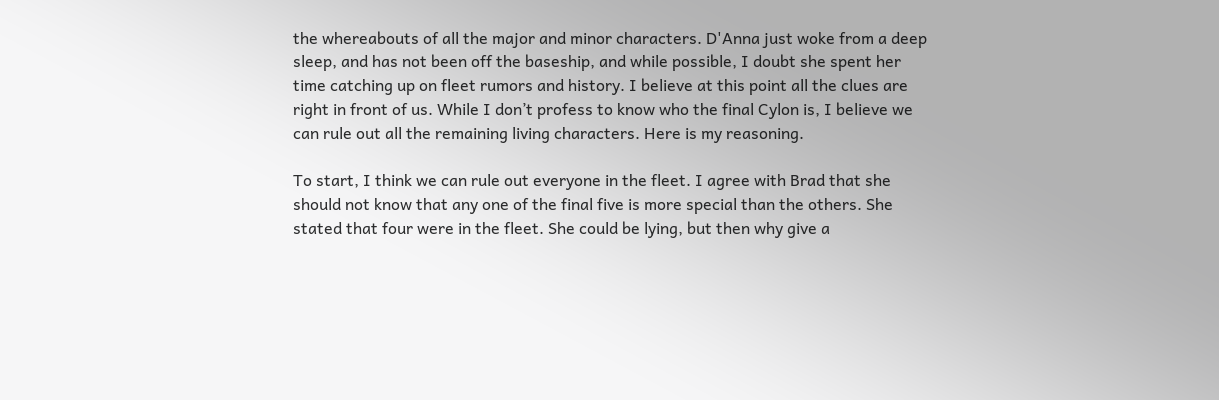the whereabouts of all the major and minor characters. D'Anna just woke from a deep sleep, and has not been off the baseship, and while possible, I doubt she spent her time catching up on fleet rumors and history. I believe at this point all the clues are right in front of us. While I don’t profess to know who the final Cylon is, I believe we can rule out all the remaining living characters. Here is my reasoning.

To start, I think we can rule out everyone in the fleet. I agree with Brad that she should not know that any one of the final five is more special than the others. She stated that four were in the fleet. She could be lying, but then why give a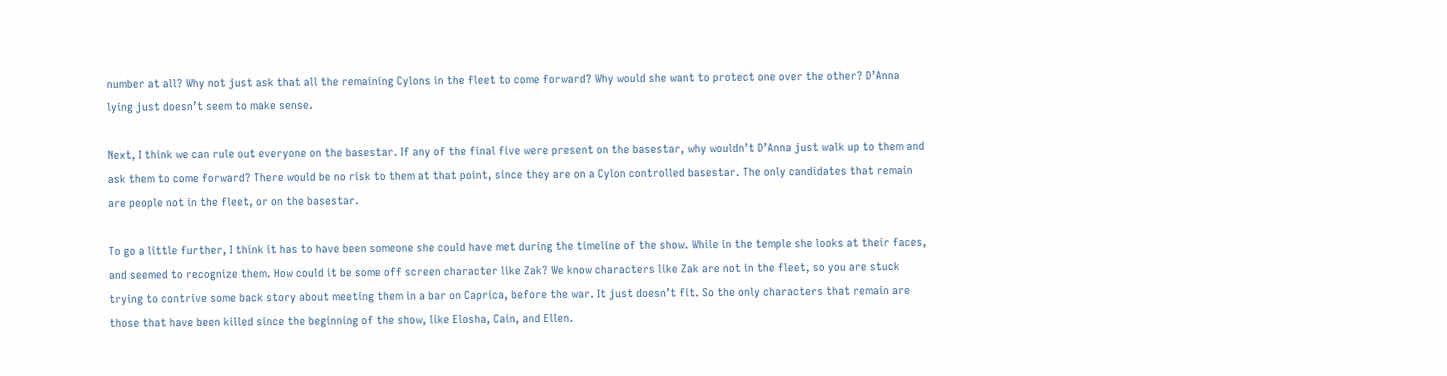number at all? Why not just ask that all the remaining Cylons in the fleet to come forward? Why would she want to protect one over the other? D’Anna lying just doesn’t seem to make sense.

Next, I think we can rule out everyone on the basestar. If any of the final five were present on the basestar, why wouldn’t D’Anna just walk up to them and ask them to come forward? There would be no risk to them at that point, since they are on a Cylon controlled basestar. The only candidates that remain are people not in the fleet, or on the basestar.

To go a little further, I think it has to have been someone she could have met during the timeline of the show. While in the temple she looks at their faces, and seemed to recognize them. How could it be some off screen character like Zak? We know characters like Zak are not in the fleet, so you are stuck trying to contrive some back story about meeting them in a bar on Caprica, before the war. It just doesn’t fit. So the only characters that remain are those that have been killed since the beginning of the show, like Elosha, Cain, and Ellen.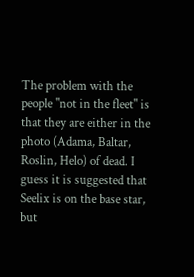The problem with the people "not in the fleet" is that they are either in the photo (Adama, Baltar, Roslin, Helo) of dead. I guess it is suggested that Seelix is on the base star, but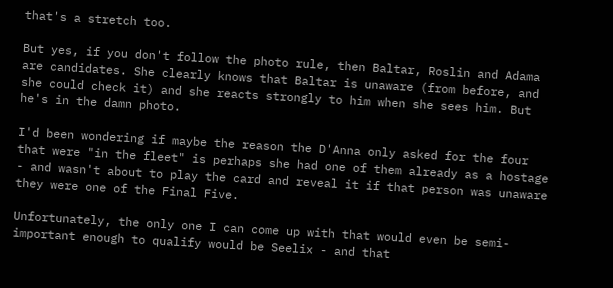that's a stretch too.

But yes, if you don't follow the photo rule, then Baltar, Roslin and Adama are candidates. She clearly knows that Baltar is unaware (from before, and she could check it) and she reacts strongly to him when she sees him. But he's in the damn photo.

I'd been wondering if maybe the reason the D'Anna only asked for the four that were "in the fleet" is perhaps she had one of them already as a hostage - and wasn't about to play the card and reveal it if that person was unaware they were one of the Final Five.

Unfortunately, the only one I can come up with that would even be semi-important enough to qualify would be Seelix - and that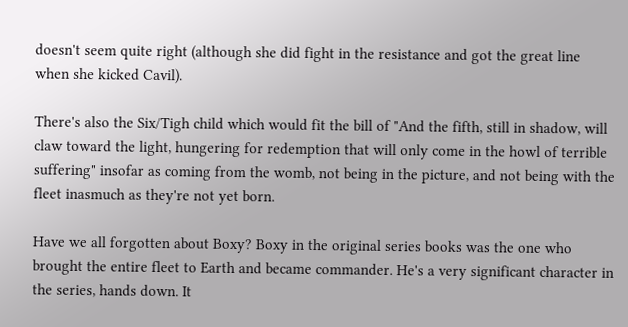doesn't seem quite right (although she did fight in the resistance and got the great line when she kicked Cavil).

There's also the Six/Tigh child which would fit the bill of "And the fifth, still in shadow, will claw toward the light, hungering for redemption that will only come in the howl of terrible suffering" insofar as coming from the womb, not being in the picture, and not being with the fleet inasmuch as they're not yet born.

Have we all forgotten about Boxy? Boxy in the original series books was the one who brought the entire fleet to Earth and became commander. He's a very significant character in the series, hands down. It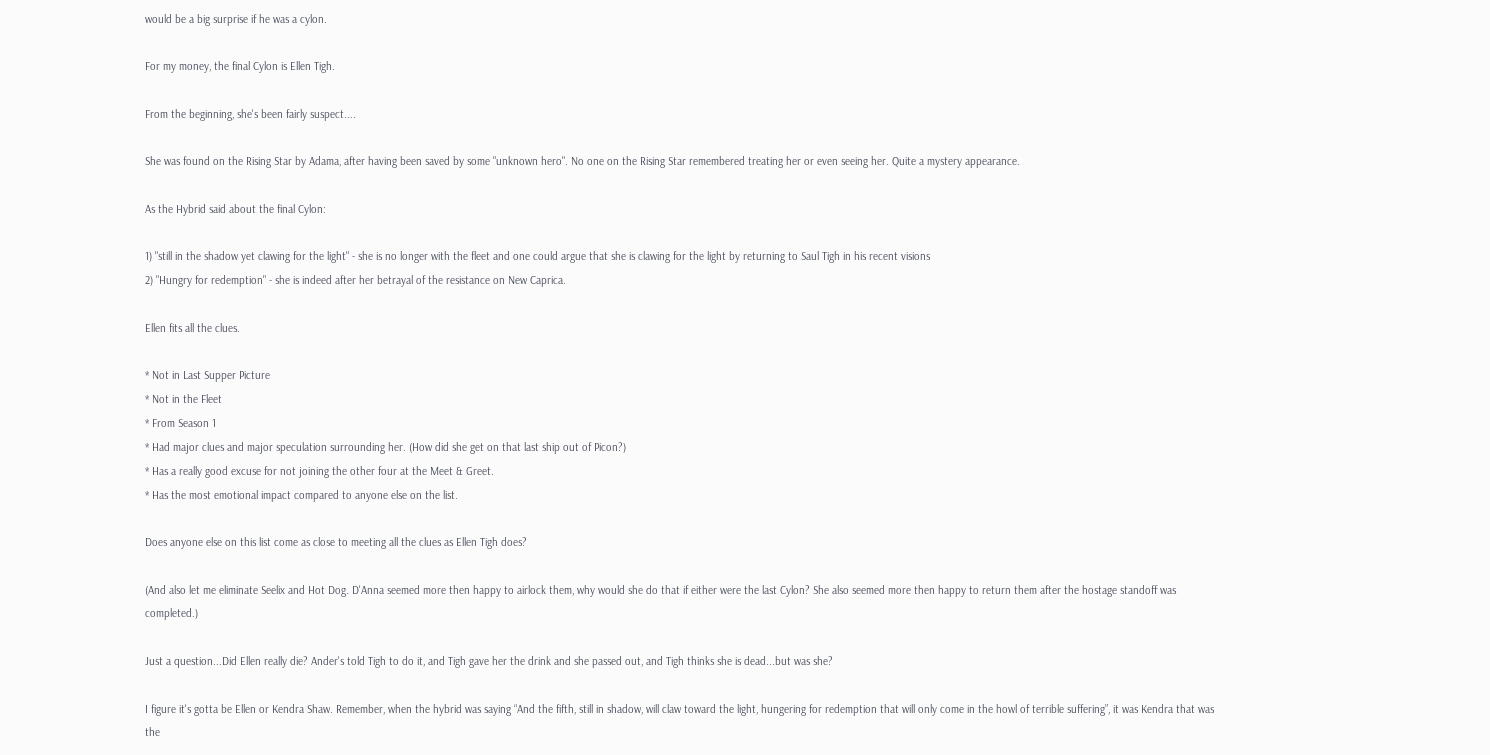would be a big surprise if he was a cylon.

For my money, the final Cylon is Ellen Tigh.

From the beginning, she's been fairly suspect....

She was found on the Rising Star by Adama, after having been saved by some "unknown hero". No one on the Rising Star remembered treating her or even seeing her. Quite a mystery appearance.

As the Hybrid said about the final Cylon:

1) "still in the shadow yet clawing for the light" - she is no longer with the fleet and one could argue that she is clawing for the light by returning to Saul Tigh in his recent visions
2) "Hungry for redemption" - she is indeed after her betrayal of the resistance on New Caprica.

Ellen fits all the clues.

* Not in Last Supper Picture
* Not in the Fleet
* From Season 1
* Had major clues and major speculation surrounding her. (How did she get on that last ship out of Picon?)
* Has a really good excuse for not joining the other four at the Meet & Greet.
* Has the most emotional impact compared to anyone else on the list.

Does anyone else on this list come as close to meeting all the clues as Ellen Tigh does?

(And also let me eliminate Seelix and Hot Dog. D'Anna seemed more then happy to airlock them, why would she do that if either were the last Cylon? She also seemed more then happy to return them after the hostage standoff was completed.)

Just a question...Did Ellen really die? Ander's told Tigh to do it, and Tigh gave her the drink and she passed out, and Tigh thinks she is dead...but was she?

I figure it's gotta be Ellen or Kendra Shaw. Remember, when the hybrid was saying “And the fifth, still in shadow, will claw toward the light, hungering for redemption that will only come in the howl of terrible suffering”, it was Kendra that was the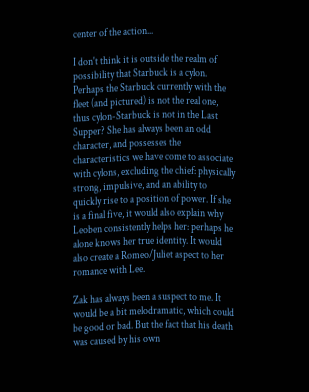center of the action...

I don't think it is outside the realm of possibility that Starbuck is a cylon. Perhaps the Starbuck currently with the fleet (and pictured) is not the real one, thus cylon-Starbuck is not in the Last Supper? She has always been an odd character, and possesses the characteristics we have come to associate with cylons, excluding the chief: physically strong, impulsive, and an ability to quickly rise to a position of power. If she is a final five, it would also explain why Leoben consistently helps her: perhaps he alone knows her true identity. It would also create a Romeo/Juliet aspect to her romance with Lee.

Zak has always been a suspect to me. It would be a bit melodramatic, which could be good or bad. But the fact that his death was caused by his own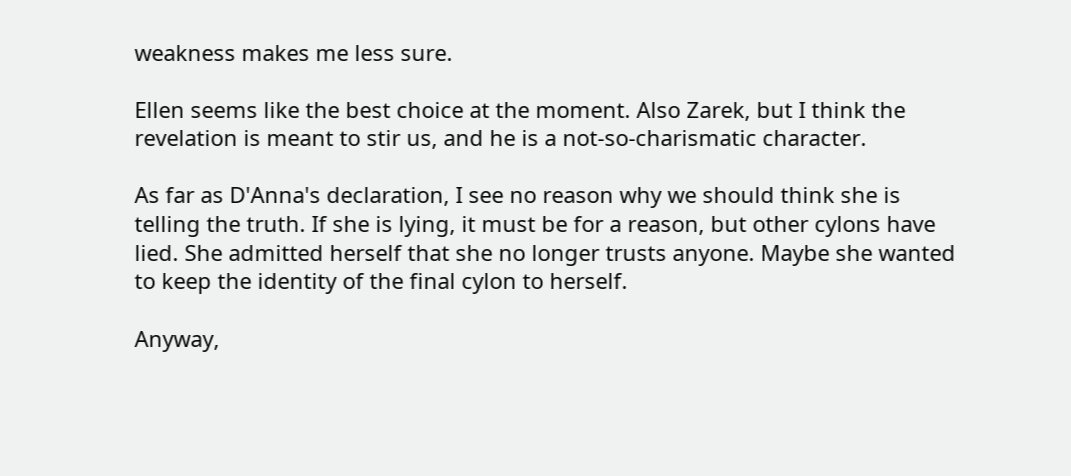weakness makes me less sure.

Ellen seems like the best choice at the moment. Also Zarek, but I think the revelation is meant to stir us, and he is a not-so-charismatic character.

As far as D'Anna's declaration, I see no reason why we should think she is telling the truth. If she is lying, it must be for a reason, but other cylons have lied. She admitted herself that she no longer trusts anyone. Maybe she wanted to keep the identity of the final cylon to herself.

Anyway,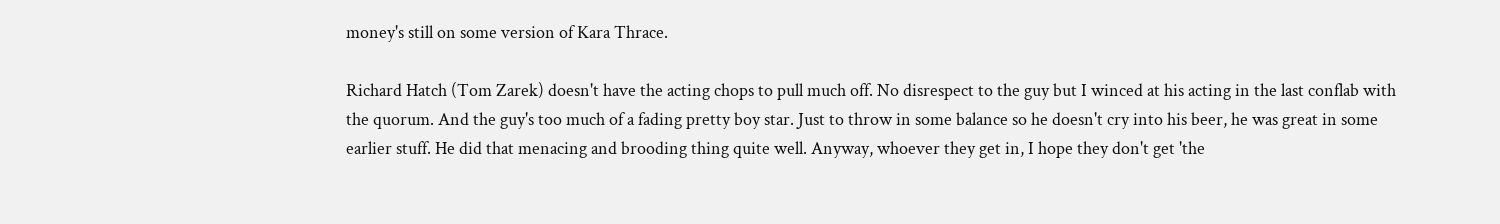money's still on some version of Kara Thrace.

Richard Hatch (Tom Zarek) doesn't have the acting chops to pull much off. No disrespect to the guy but I winced at his acting in the last conflab with the quorum. And the guy's too much of a fading pretty boy star. Just to throw in some balance so he doesn't cry into his beer, he was great in some earlier stuff. He did that menacing and brooding thing quite well. Anyway, whoever they get in, I hope they don't get 'the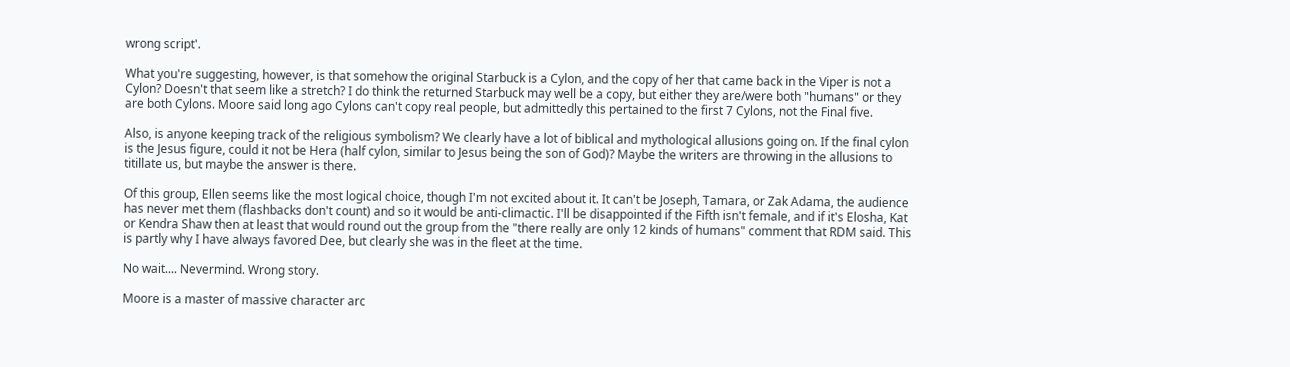wrong script'.

What you're suggesting, however, is that somehow the original Starbuck is a Cylon, and the copy of her that came back in the Viper is not a Cylon? Doesn't that seem like a stretch? I do think the returned Starbuck may well be a copy, but either they are/were both "humans" or they are both Cylons. Moore said long ago Cylons can't copy real people, but admittedly this pertained to the first 7 Cylons, not the Final five.

Also, is anyone keeping track of the religious symbolism? We clearly have a lot of biblical and mythological allusions going on. If the final cylon is the Jesus figure, could it not be Hera (half cylon, similar to Jesus being the son of God)? Maybe the writers are throwing in the allusions to titillate us, but maybe the answer is there.

Of this group, Ellen seems like the most logical choice, though I'm not excited about it. It can't be Joseph, Tamara, or Zak Adama, the audience has never met them (flashbacks don't count) and so it would be anti-climactic. I'll be disappointed if the Fifth isn't female, and if it's Elosha, Kat or Kendra Shaw then at least that would round out the group from the "there really are only 12 kinds of humans" comment that RDM said. This is partly why I have always favored Dee, but clearly she was in the fleet at the time.

No wait.... Nevermind. Wrong story.

Moore is a master of massive character arc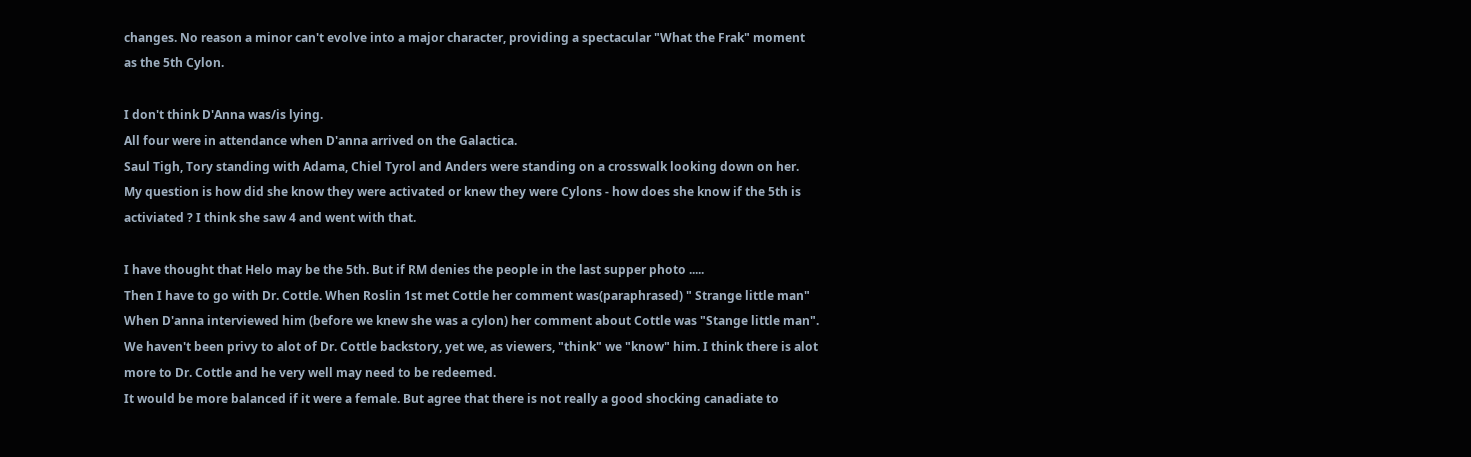changes. No reason a minor can't evolve into a major character, providing a spectacular "What the Frak" moment as the 5th Cylon.

I don't think D'Anna was/is lying.
All four were in attendance when D'anna arrived on the Galactica.
Saul Tigh, Tory standing with Adama, Chiel Tyrol and Anders were standing on a crosswalk looking down on her.
My question is how did she know they were activated or knew they were Cylons - how does she know if the 5th is activiated ? I think she saw 4 and went with that.

I have thought that Helo may be the 5th. But if RM denies the people in the last supper photo .....
Then I have to go with Dr. Cottle. When Roslin 1st met Cottle her comment was(paraphrased) " Strange little man"
When D'anna interviewed him (before we knew she was a cylon) her comment about Cottle was "Stange little man".
We haven't been privy to alot of Dr. Cottle backstory, yet we, as viewers, "think" we "know" him. I think there is alot more to Dr. Cottle and he very well may need to be redeemed.
It would be more balanced if it were a female. But agree that there is not really a good shocking canadiate to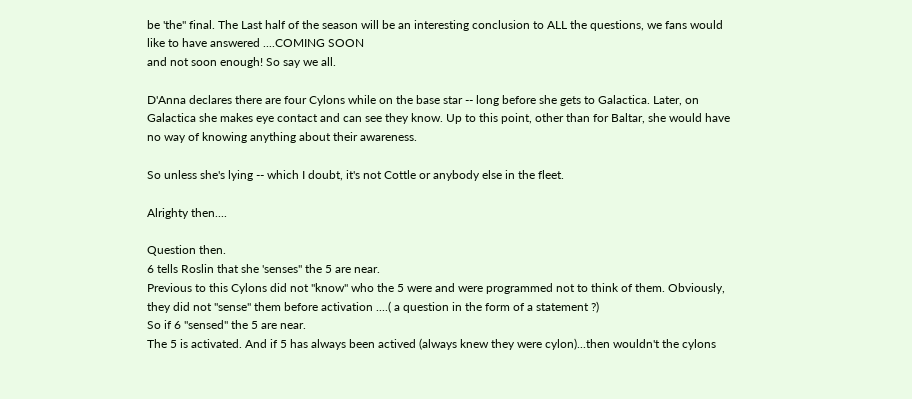be 'the" final. The Last half of the season will be an interesting conclusion to ALL the questions, we fans would like to have answered ....COMING SOON
and not soon enough! So say we all.

D'Anna declares there are four Cylons while on the base star -- long before she gets to Galactica. Later, on Galactica she makes eye contact and can see they know. Up to this point, other than for Baltar, she would have no way of knowing anything about their awareness.

So unless she's lying -- which I doubt, it's not Cottle or anybody else in the fleet.

Alrighty then....

Question then.
6 tells Roslin that she 'senses" the 5 are near.
Previous to this Cylons did not "know" who the 5 were and were programmed not to think of them. Obviously, they did not "sense" them before activation ....( a question in the form of a statement ?)
So if 6 "sensed" the 5 are near.
The 5 is activated. And if 5 has always been actived (always knew they were cylon)...then wouldn't the cylons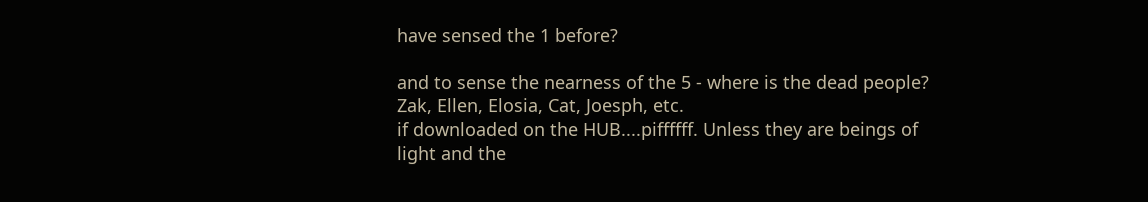have sensed the 1 before?

and to sense the nearness of the 5 - where is the dead people? Zak, Ellen, Elosia, Cat, Joesph, etc.
if downloaded on the HUB....piffffff. Unless they are beings of light and the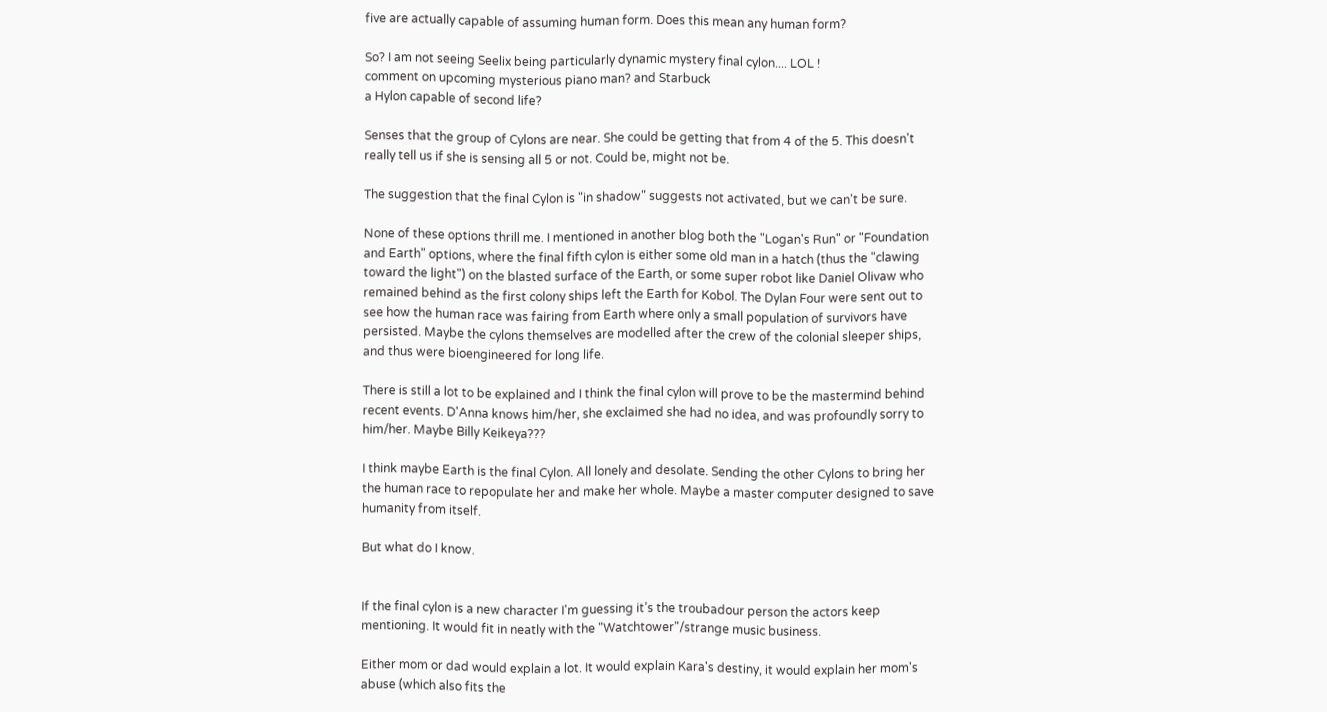five are actually capable of assuming human form. Does this mean any human form?

So? I am not seeing Seelix being particularly dynamic mystery final cylon.... LOL !
comment on upcoming mysterious piano man? and Starbuck
a Hylon capable of second life?

Senses that the group of Cylons are near. She could be getting that from 4 of the 5. This doesn't really tell us if she is sensing all 5 or not. Could be, might not be.

The suggestion that the final Cylon is "in shadow" suggests not activated, but we can't be sure.

None of these options thrill me. I mentioned in another blog both the "Logan's Run" or "Foundation and Earth" options, where the final fifth cylon is either some old man in a hatch (thus the "clawing toward the light") on the blasted surface of the Earth, or some super robot like Daniel Olivaw who remained behind as the first colony ships left the Earth for Kobol. The Dylan Four were sent out to see how the human race was fairing from Earth where only a small population of survivors have persisted. Maybe the cylons themselves are modelled after the crew of the colonial sleeper ships, and thus were bioengineered for long life.

There is still a lot to be explained and I think the final cylon will prove to be the mastermind behind recent events. D'Anna knows him/her, she exclaimed she had no idea, and was profoundly sorry to him/her. Maybe Billy Keikeya???

I think maybe Earth is the final Cylon. All lonely and desolate. Sending the other Cylons to bring her the human race to repopulate her and make her whole. Maybe a master computer designed to save humanity from itself.

But what do I know.


If the final cylon is a new character I'm guessing it’s the troubadour person the actors keep mentioning. It would fit in neatly with the "Watchtower"/strange music business.

Either mom or dad would explain a lot. It would explain Kara's destiny, it would explain her mom's abuse (which also fits the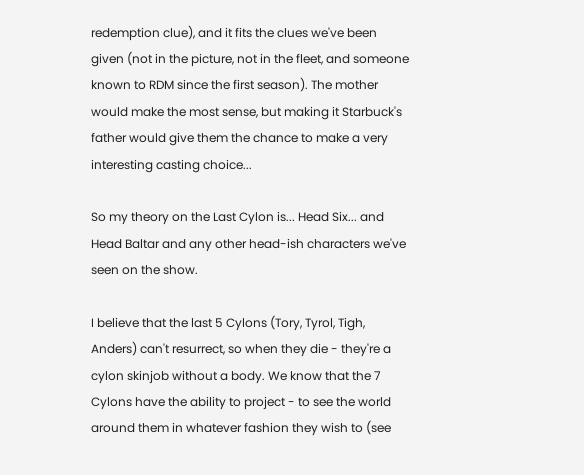redemption clue), and it fits the clues we've been given (not in the picture, not in the fleet, and someone known to RDM since the first season). The mother would make the most sense, but making it Starbuck's father would give them the chance to make a very interesting casting choice...

So my theory on the Last Cylon is... Head Six... and Head Baltar and any other head-ish characters we've seen on the show.

I believe that the last 5 Cylons (Tory, Tyrol, Tigh, Anders) can't resurrect, so when they die - they're a cylon skinjob without a body. We know that the 7 Cylons have the ability to project - to see the world around them in whatever fashion they wish to (see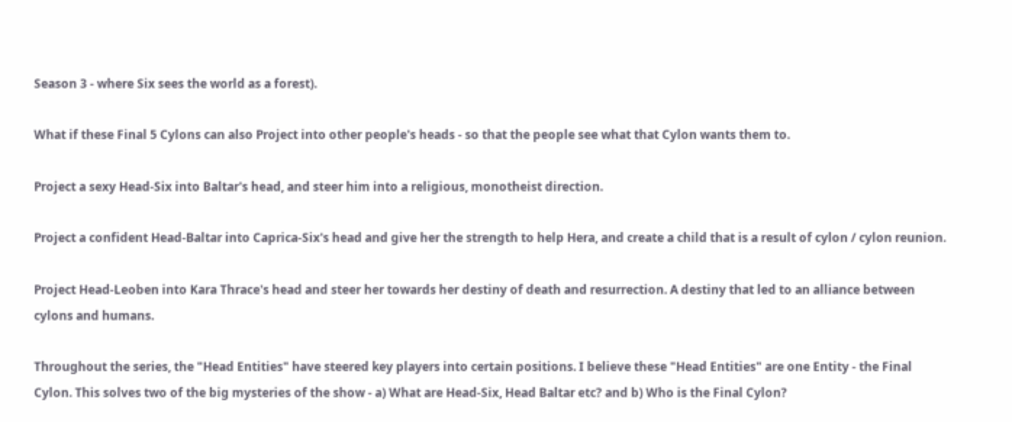Season 3 - where Six sees the world as a forest).

What if these Final 5 Cylons can also Project into other people's heads - so that the people see what that Cylon wants them to.

Project a sexy Head-Six into Baltar's head, and steer him into a religious, monotheist direction.

Project a confident Head-Baltar into Caprica-Six's head and give her the strength to help Hera, and create a child that is a result of cylon / cylon reunion.

Project Head-Leoben into Kara Thrace's head and steer her towards her destiny of death and resurrection. A destiny that led to an alliance between cylons and humans.

Throughout the series, the "Head Entities" have steered key players into certain positions. I believe these "Head Entities" are one Entity - the Final Cylon. This solves two of the big mysteries of the show - a) What are Head-Six, Head Baltar etc? and b) Who is the Final Cylon?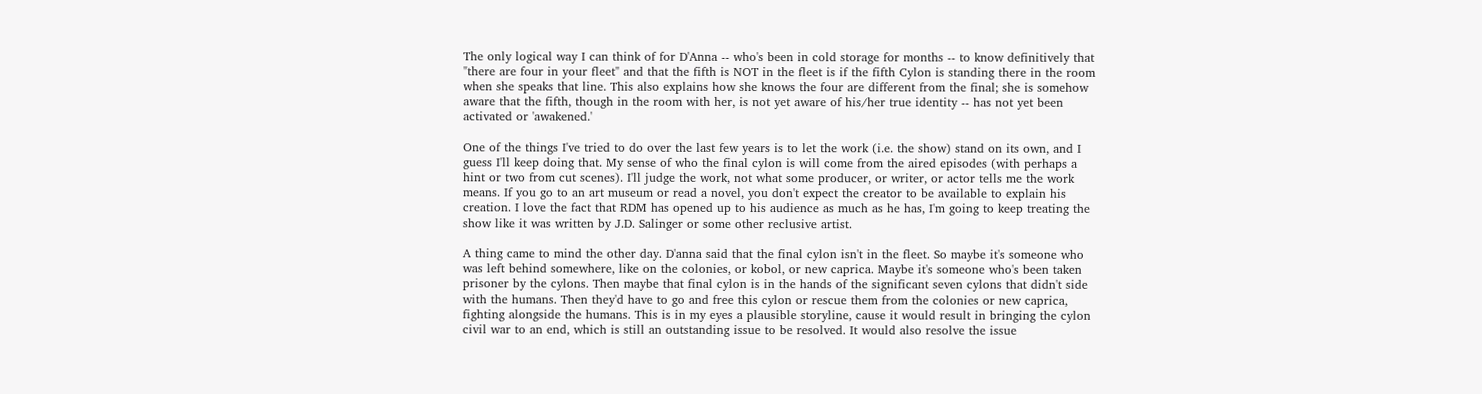The only logical way I can think of for D'Anna -- who's been in cold storage for months -- to know definitively that "there are four in your fleet" and that the fifth is NOT in the fleet is if the fifth Cylon is standing there in the room when she speaks that line. This also explains how she knows the four are different from the final; she is somehow aware that the fifth, though in the room with her, is not yet aware of his/her true identity -- has not yet been activated or 'awakened.'

One of the things I've tried to do over the last few years is to let the work (i.e. the show) stand on its own, and I guess I'll keep doing that. My sense of who the final cylon is will come from the aired episodes (with perhaps a hint or two from cut scenes). I'll judge the work, not what some producer, or writer, or actor tells me the work means. If you go to an art museum or read a novel, you don't expect the creator to be available to explain his creation. I love the fact that RDM has opened up to his audience as much as he has, I'm going to keep treating the show like it was written by J.D. Salinger or some other reclusive artist.

A thing came to mind the other day. D'anna said that the final cylon isn't in the fleet. So maybe it's someone who was left behind somewhere, like on the colonies, or kobol, or new caprica. Maybe it's someone who's been taken prisoner by the cylons. Then maybe that final cylon is in the hands of the significant seven cylons that didn't side with the humans. Then they'd have to go and free this cylon or rescue them from the colonies or new caprica, fighting alongside the humans. This is in my eyes a plausible storyline, cause it would result in bringing the cylon civil war to an end, which is still an outstanding issue to be resolved. It would also resolve the issue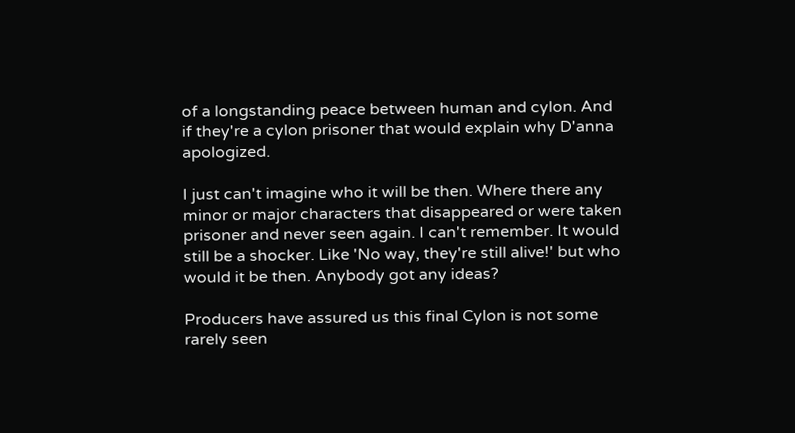of a longstanding peace between human and cylon. And if they're a cylon prisoner that would explain why D'anna apologized.

I just can't imagine who it will be then. Where there any minor or major characters that disappeared or were taken prisoner and never seen again. I can't remember. It would still be a shocker. Like 'No way, they're still alive!' but who would it be then. Anybody got any ideas?

Producers have assured us this final Cylon is not some rarely seen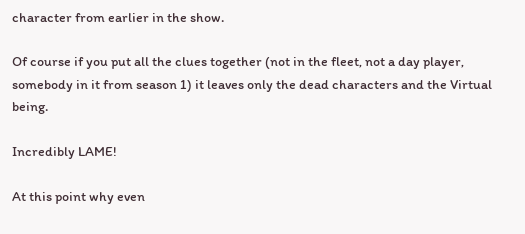character from earlier in the show.

Of course if you put all the clues together (not in the fleet, not a day player, somebody in it from season 1) it leaves only the dead characters and the Virtual being.

Incredibly LAME!

At this point why even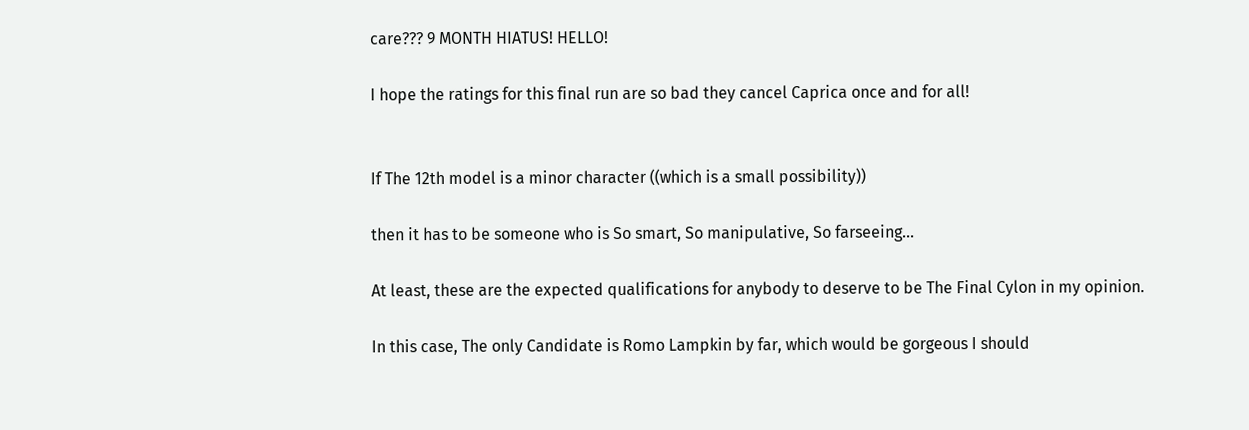care??? 9 MONTH HIATUS! HELLO!

I hope the ratings for this final run are so bad they cancel Caprica once and for all!


If The 12th model is a minor character ((which is a small possibility))

then it has to be someone who is So smart, So manipulative, So farseeing...

At least, these are the expected qualifications for anybody to deserve to be The Final Cylon in my opinion.

In this case, The only Candidate is Romo Lampkin by far, which would be gorgeous I should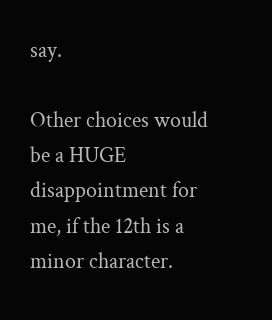say.

Other choices would be a HUGE disappointment for me, if the 12th is a minor character.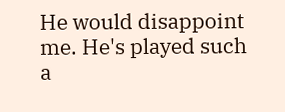He would disappoint me. He's played such a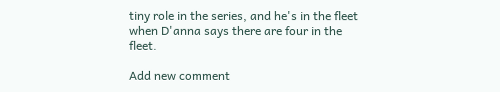tiny role in the series, and he's in the fleet when D'anna says there are four in the fleet.

Add new comment